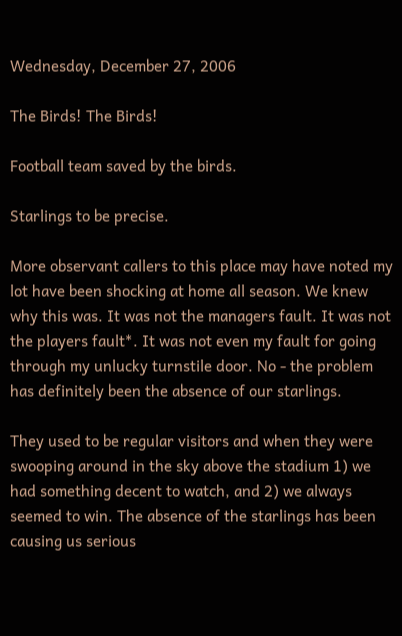Wednesday, December 27, 2006

The Birds! The Birds!

Football team saved by the birds.

Starlings to be precise.

More observant callers to this place may have noted my lot have been shocking at home all season. We knew why this was. It was not the managers fault. It was not the players fault*. It was not even my fault for going through my unlucky turnstile door. No - the problem has definitely been the absence of our starlings.

They used to be regular visitors and when they were swooping around in the sky above the stadium 1) we had something decent to watch, and 2) we always seemed to win. The absence of the starlings has been causing us serious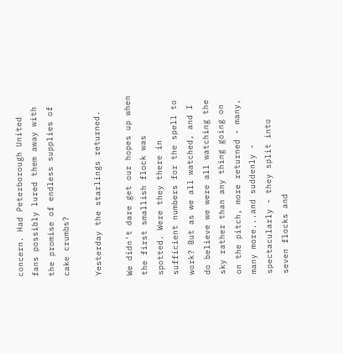concern. Had Peterborough United fans possibly lured them away with the promise of endless supplies of cake crumbs?

Yesterday the starlings returned.

We didn't dare get our hopes up when the first smallish flock was spotted. Were they there in sufficient numbers for the spell to work? But as we all watched, and I do believe we were all watching the sky rather than any thing going on on the pitch, more returned - many, many more...and suddenly - spectacularly - they split into seven flocks and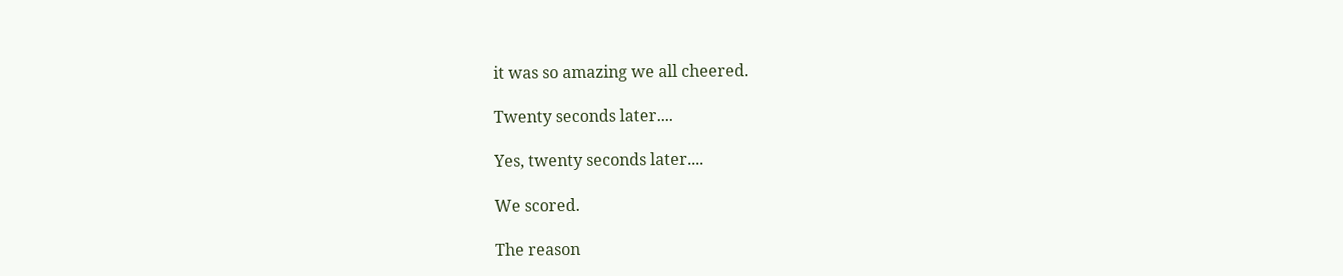it was so amazing we all cheered.

Twenty seconds later....

Yes, twenty seconds later....

We scored.

The reason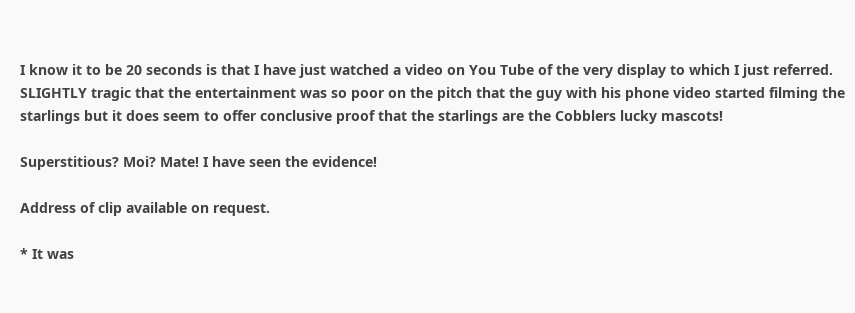I know it to be 20 seconds is that I have just watched a video on You Tube of the very display to which I just referred. SLIGHTLY tragic that the entertainment was so poor on the pitch that the guy with his phone video started filming the starlings but it does seem to offer conclusive proof that the starlings are the Cobblers lucky mascots!

Superstitious? Moi? Mate! I have seen the evidence!

Address of clip available on request.

* It was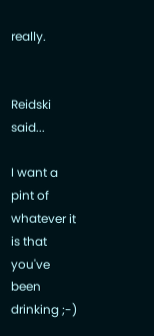really.


Reidski said...

I want a pint of whatever it is that you've been drinking ;-)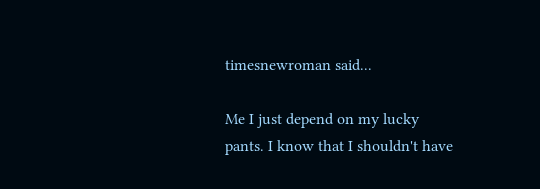timesnewroman said...

Me I just depend on my lucky pants. I know that I shouldn't have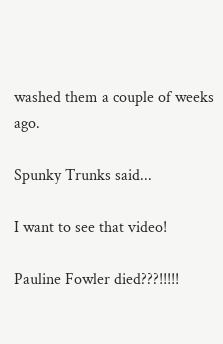washed them a couple of weeks ago.

Spunky Trunks said...

I want to see that video!

Pauline Fowler died???!!!!!